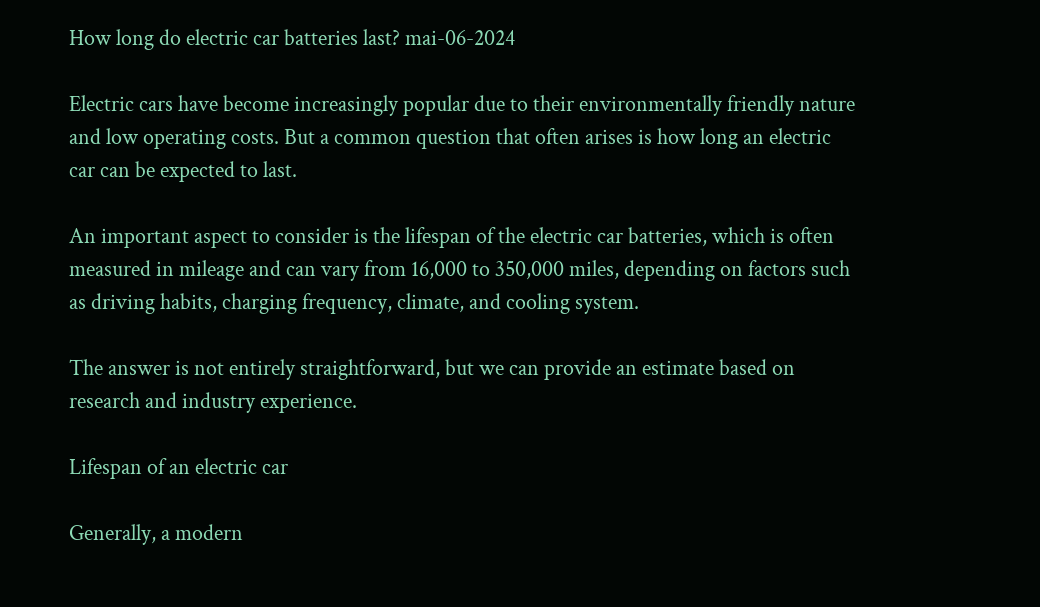How long do electric car batteries last? mai-06-2024

Electric cars have become increasingly popular due to their environmentally friendly nature and low operating costs. But a common question that often arises is how long an electric car can be expected to last.

An important aspect to consider is the lifespan of the electric car batteries, which is often measured in mileage and can vary from 16,000 to 350,000 miles, depending on factors such as driving habits, charging frequency, climate, and cooling system.

The answer is not entirely straightforward, but we can provide an estimate based on research and industry experience.

Lifespan of an electric car

Generally, a modern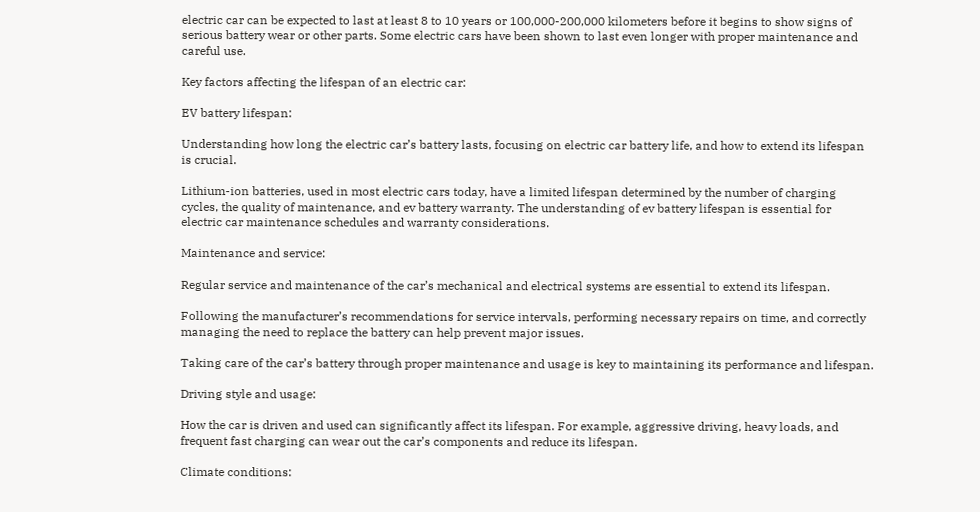electric car can be expected to last at least 8 to 10 years or 100,000-200,000 kilometers before it begins to show signs of serious battery wear or other parts. Some electric cars have been shown to last even longer with proper maintenance and careful use.

Key factors affecting the lifespan of an electric car:

EV battery lifespan:

Understanding how long the electric car’s battery lasts, focusing on electric car battery life, and how to extend its lifespan is crucial.

Lithium-ion batteries, used in most electric cars today, have a limited lifespan determined by the number of charging cycles, the quality of maintenance, and ev battery warranty. The understanding of ev battery lifespan is essential for electric car maintenance schedules and warranty considerations.

Maintenance and service:

Regular service and maintenance of the car’s mechanical and electrical systems are essential to extend its lifespan.

Following the manufacturer’s recommendations for service intervals, performing necessary repairs on time, and correctly managing the need to replace the battery can help prevent major issues.

Taking care of the car’s battery through proper maintenance and usage is key to maintaining its performance and lifespan.

Driving style and usage:

How the car is driven and used can significantly affect its lifespan. For example, aggressive driving, heavy loads, and frequent fast charging can wear out the car’s components and reduce its lifespan.

Climate conditions: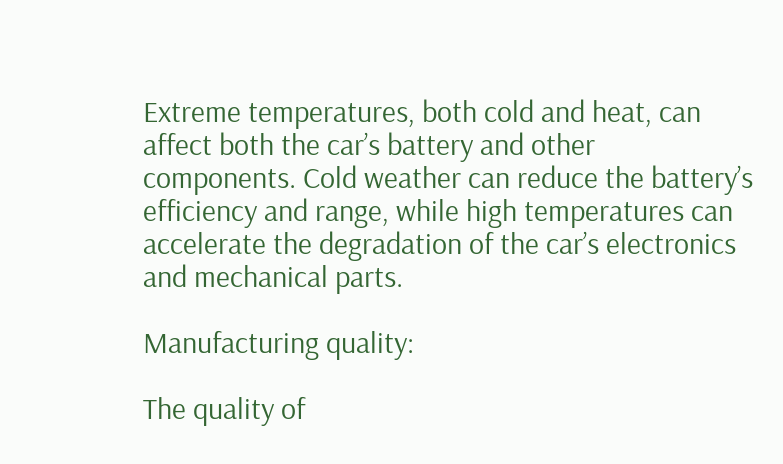Extreme temperatures, both cold and heat, can affect both the car’s battery and other components. Cold weather can reduce the battery’s efficiency and range, while high temperatures can accelerate the degradation of the car’s electronics and mechanical parts.

Manufacturing quality:

The quality of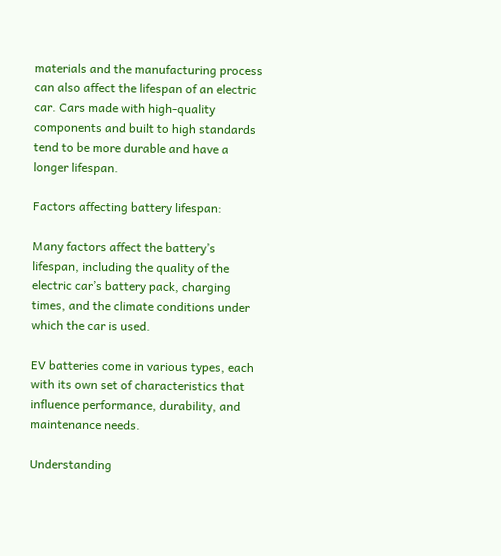materials and the manufacturing process can also affect the lifespan of an electric car. Cars made with high-quality components and built to high standards tend to be more durable and have a longer lifespan.

Factors affecting battery lifespan:

Many factors affect the battery’s lifespan, including the quality of the electric car’s battery pack, charging times, and the climate conditions under which the car is used.

EV batteries come in various types, each with its own set of characteristics that influence performance, durability, and maintenance needs.

Understanding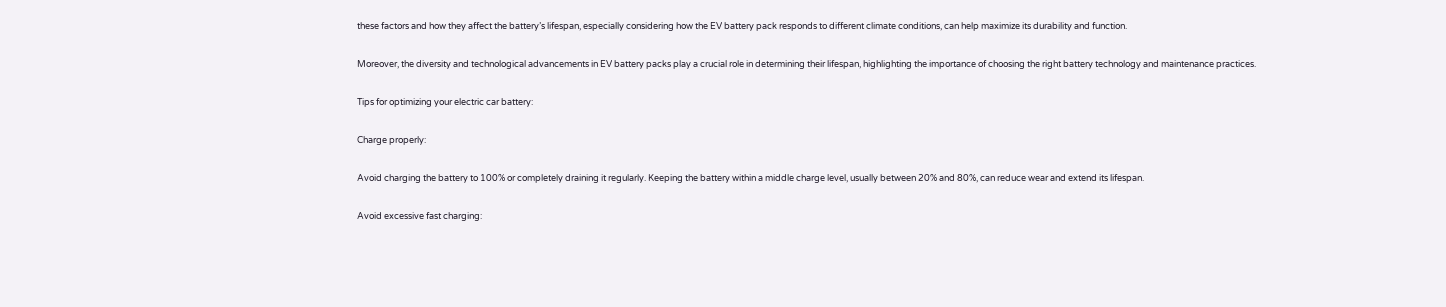these factors and how they affect the battery’s lifespan, especially considering how the EV battery pack responds to different climate conditions, can help maximize its durability and function.

Moreover, the diversity and technological advancements in EV battery packs play a crucial role in determining their lifespan, highlighting the importance of choosing the right battery technology and maintenance practices.

Tips for optimizing your electric car battery:

Charge properly:

Avoid charging the battery to 100% or completely draining it regularly. Keeping the battery within a middle charge level, usually between 20% and 80%, can reduce wear and extend its lifespan.

Avoid excessive fast charging: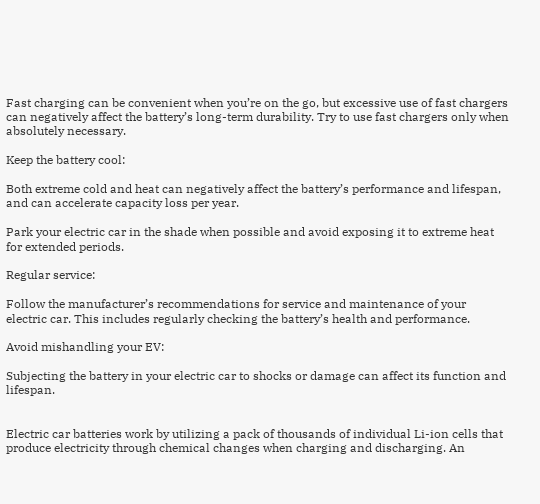Fast charging can be convenient when you’re on the go, but excessive use of fast chargers can negatively affect the battery’s long-term durability. Try to use fast chargers only when absolutely necessary.

Keep the battery cool:

Both extreme cold and heat can negatively affect the battery’s performance and lifespan, and can accelerate capacity loss per year.

Park your electric car in the shade when possible and avoid exposing it to extreme heat for extended periods.

Regular service:

Follow the manufacturer’s recommendations for service and maintenance of your electric car. This includes regularly checking the battery’s health and performance.

Avoid mishandling your EV:

Subjecting the battery in your electric car to shocks or damage can affect its function and lifespan.


Electric car batteries work by utilizing a pack of thousands of individual Li-ion cells that produce electricity through chemical changes when charging and discharging. An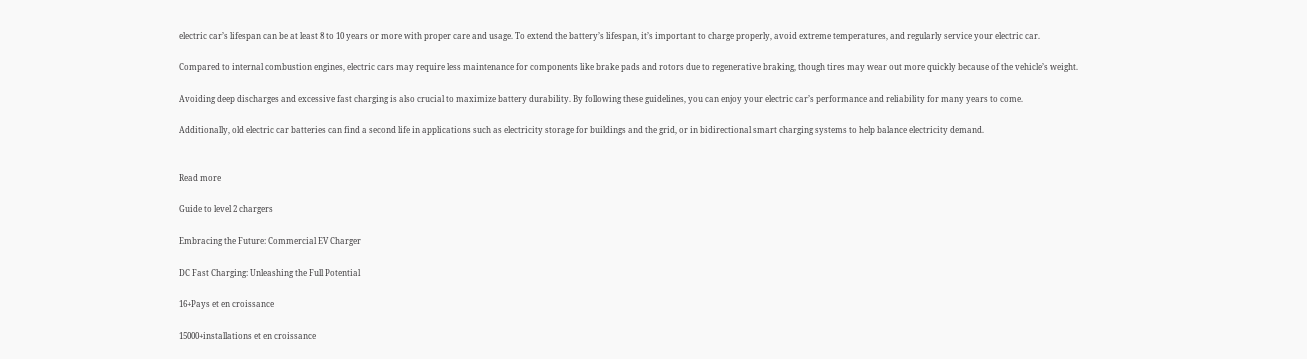electric car’s lifespan can be at least 8 to 10 years or more with proper care and usage. To extend the battery’s lifespan, it’s important to charge properly, avoid extreme temperatures, and regularly service your electric car.

Compared to internal combustion engines, electric cars may require less maintenance for components like brake pads and rotors due to regenerative braking, though tires may wear out more quickly because of the vehicle’s weight.

Avoiding deep discharges and excessive fast charging is also crucial to maximize battery durability. By following these guidelines, you can enjoy your electric car’s performance and reliability for many years to come.

Additionally, old electric car batteries can find a second life in applications such as electricity storage for buildings and the grid, or in bidirectional smart charging systems to help balance electricity demand.


Read more

Guide to level 2 chargers

Embracing the Future: Commercial EV Charger

DC Fast Charging: Unleashing the Full Potential

16+Pays et en croissance

15000+installations et en croissance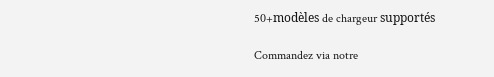50+modèles de chargeur supportés

Commandez via notre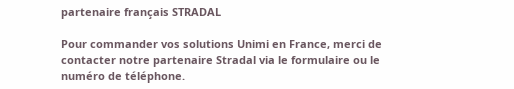partenaire français STRADAL

Pour commander vos solutions Unimi en France, merci de contacter notre partenaire Stradal via le formulaire ou le numéro de téléphone.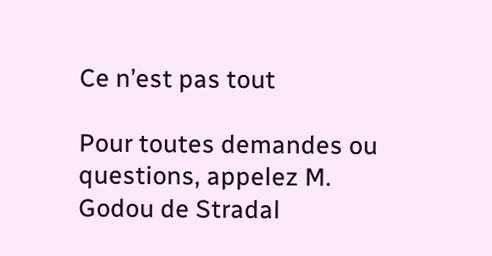Ce n’est pas tout

Pour toutes demandes ou questions, appelez M. Godou de Stradal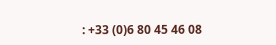: +33 (0)6 80 45 46 08